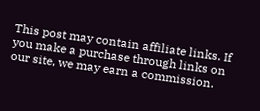This post may contain affiliate links. If you make a purchase through links on our site, we may earn a commission.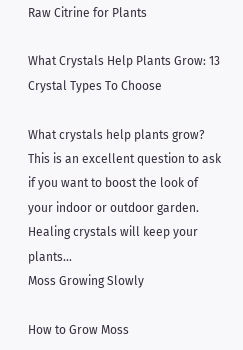Raw Citrine for Plants

What Crystals Help Plants Grow: 13 Crystal Types To Choose

What crystals help plants grow? This is an excellent question to ask if you want to boost the look of your indoor or outdoor garden. Healing crystals will keep your plants...
Moss Growing Slowly

How to Grow Moss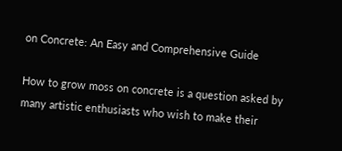on Concrete: An Easy and Comprehensive Guide

How to grow moss on concrete is a question asked by many artistic enthusiasts who wish to make their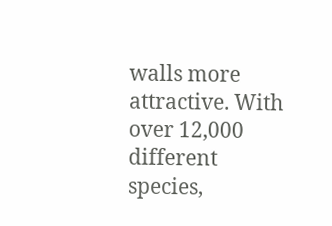walls more attractive. With over 12,000 different species,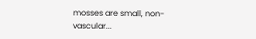mosses are small, non-vascular...